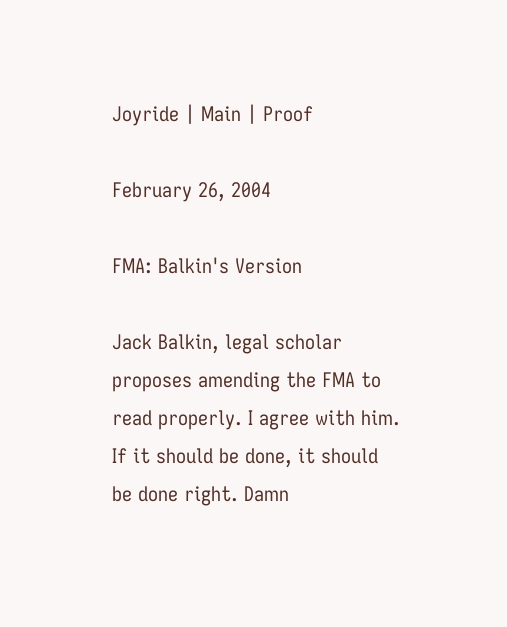Joyride | Main | Proof

February 26, 2004

FMA: Balkin's Version

Jack Balkin, legal scholar proposes amending the FMA to read properly. I agree with him. If it should be done, it should be done right. Damn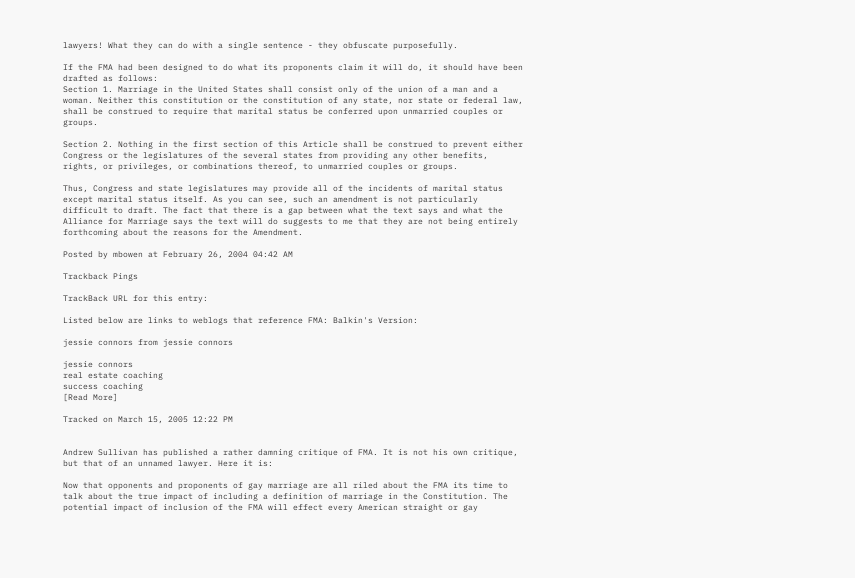lawyers! What they can do with a single sentence - they obfuscate purposefully.

If the FMA had been designed to do what its proponents claim it will do, it should have been drafted as follows:
Section 1. Marriage in the United States shall consist only of the union of a man and a woman. Neither this constitution or the constitution of any state, nor state or federal law, shall be construed to require that marital status be conferred upon unmarried couples or groups.

Section 2. Nothing in the first section of this Article shall be construed to prevent either Congress or the legislatures of the several states from providing any other benefits, rights, or privileges, or combinations thereof, to unmarried couples or groups.

Thus, Congress and state legislatures may provide all of the incidents of marital status except marital status itself. As you can see, such an amendment is not particularly difficult to draft. The fact that there is a gap between what the text says and what the Alliance for Marriage says the text will do suggests to me that they are not being entirely forthcoming about the reasons for the Amendment.

Posted by mbowen at February 26, 2004 04:42 AM

Trackback Pings

TrackBack URL for this entry:

Listed below are links to weblogs that reference FMA: Balkin's Version:

jessie connors from jessie connors

jessie connors
real estate coaching
success coaching
[Read More]

Tracked on March 15, 2005 12:22 PM


Andrew Sullivan has published a rather damning critique of FMA. It is not his own critique, but that of an unnamed lawyer. Here it is:

Now that opponents and proponents of gay marriage are all riled about the FMA its time to talk about the true impact of including a definition of marriage in the Constitution. The potential impact of inclusion of the FMA will effect every American straight or gay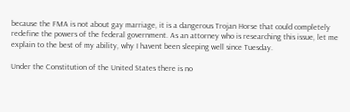because the FMA is not about gay marriage, it is a dangerous Trojan Horse that could completely redefine the powers of the federal government. As an attorney who is researching this issue, let me explain to the best of my ability, why I havent been sleeping well since Tuesday.

Under the Constitution of the United States there is no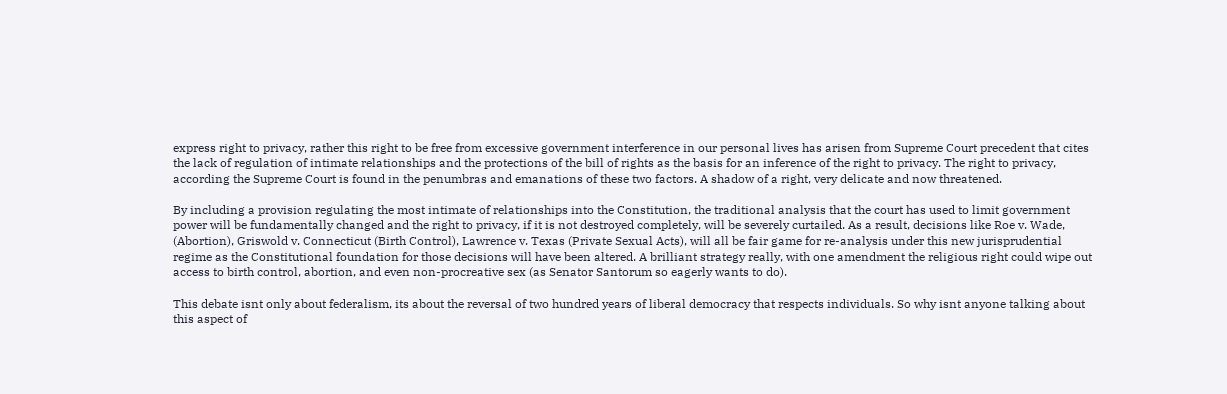express right to privacy, rather this right to be free from excessive government interference in our personal lives has arisen from Supreme Court precedent that cites the lack of regulation of intimate relationships and the protections of the bill of rights as the basis for an inference of the right to privacy. The right to privacy, according the Supreme Court is found in the penumbras and emanations of these two factors. A shadow of a right, very delicate and now threatened.

By including a provision regulating the most intimate of relationships into the Constitution, the traditional analysis that the court has used to limit government power will be fundamentally changed and the right to privacy, if it is not destroyed completely, will be severely curtailed. As a result, decisions like Roe v. Wade, (Abortion), Griswold v. Connecticut (Birth Control), Lawrence v. Texas (Private Sexual Acts), will all be fair game for re-analysis under this new jurisprudential regime as the Constitutional foundation for those decisions will have been altered. A brilliant strategy really, with one amendment the religious right could wipe out access to birth control, abortion, and even non-procreative sex (as Senator Santorum so eagerly wants to do).

This debate isnt only about federalism, its about the reversal of two hundred years of liberal democracy that respects individuals. So why isnt anyone talking about this aspect of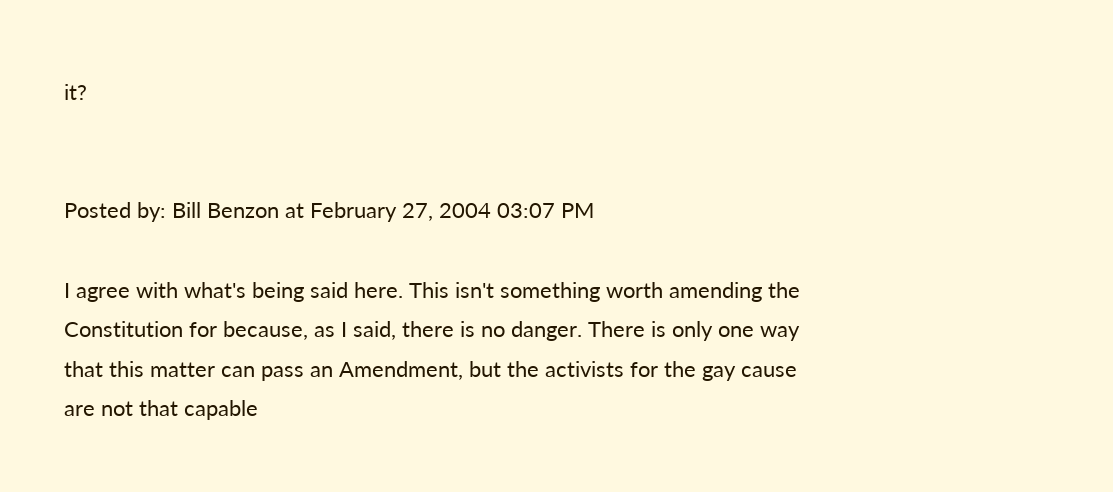it?


Posted by: Bill Benzon at February 27, 2004 03:07 PM

I agree with what's being said here. This isn't something worth amending the Constitution for because, as I said, there is no danger. There is only one way that this matter can pass an Amendment, but the activists for the gay cause are not that capable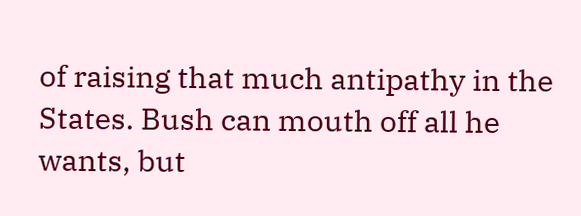of raising that much antipathy in the States. Bush can mouth off all he wants, but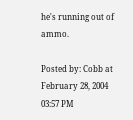he's running out of ammo.

Posted by: Cobb at February 28, 2004 03:57 PM